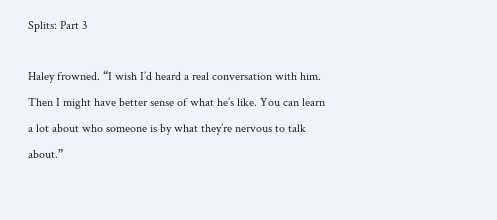Splits: Part 3

Haley frowned. “I wish I’d heard a real conversation with him. Then I might have better sense of what he’s like. You can learn a lot about who someone is by what they’re nervous to talk about.”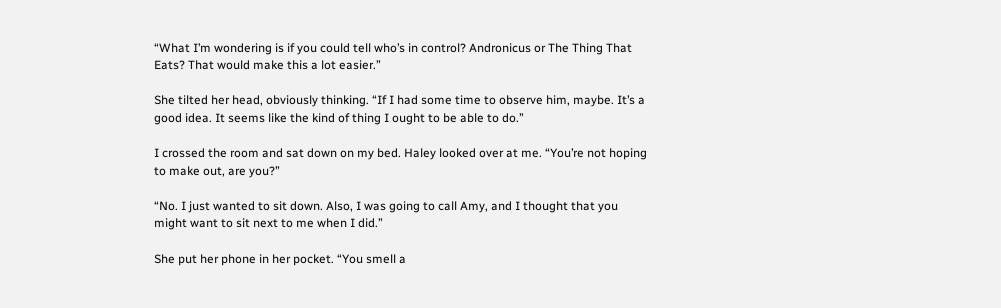“What I’m wondering is if you could tell who’s in control? Andronicus or The Thing That Eats? That would make this a lot easier.”

She tilted her head, obviously thinking. “If I had some time to observe him, maybe. It’s a good idea. It seems like the kind of thing I ought to be able to do.”

I crossed the room and sat down on my bed. Haley looked over at me. “You’re not hoping to make out, are you?”

“No. I just wanted to sit down. Also, I was going to call Amy, and I thought that you might want to sit next to me when I did.”

She put her phone in her pocket. “You smell a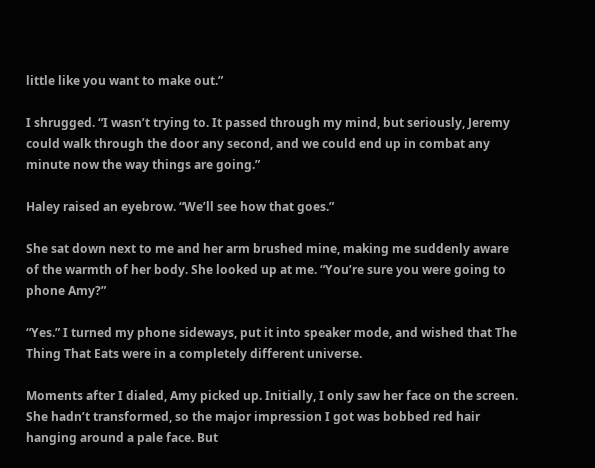little like you want to make out.”

I shrugged. “I wasn’t trying to. It passed through my mind, but seriously, Jeremy could walk through the door any second, and we could end up in combat any minute now the way things are going.”

Haley raised an eyebrow. “We’ll see how that goes.”

She sat down next to me and her arm brushed mine, making me suddenly aware of the warmth of her body. She looked up at me. “You’re sure you were going to phone Amy?”

“Yes.” I turned my phone sideways, put it into speaker mode, and wished that The Thing That Eats were in a completely different universe.

Moments after I dialed, Amy picked up. Initially, I only saw her face on the screen. She hadn’t transformed, so the major impression I got was bobbed red hair hanging around a pale face. But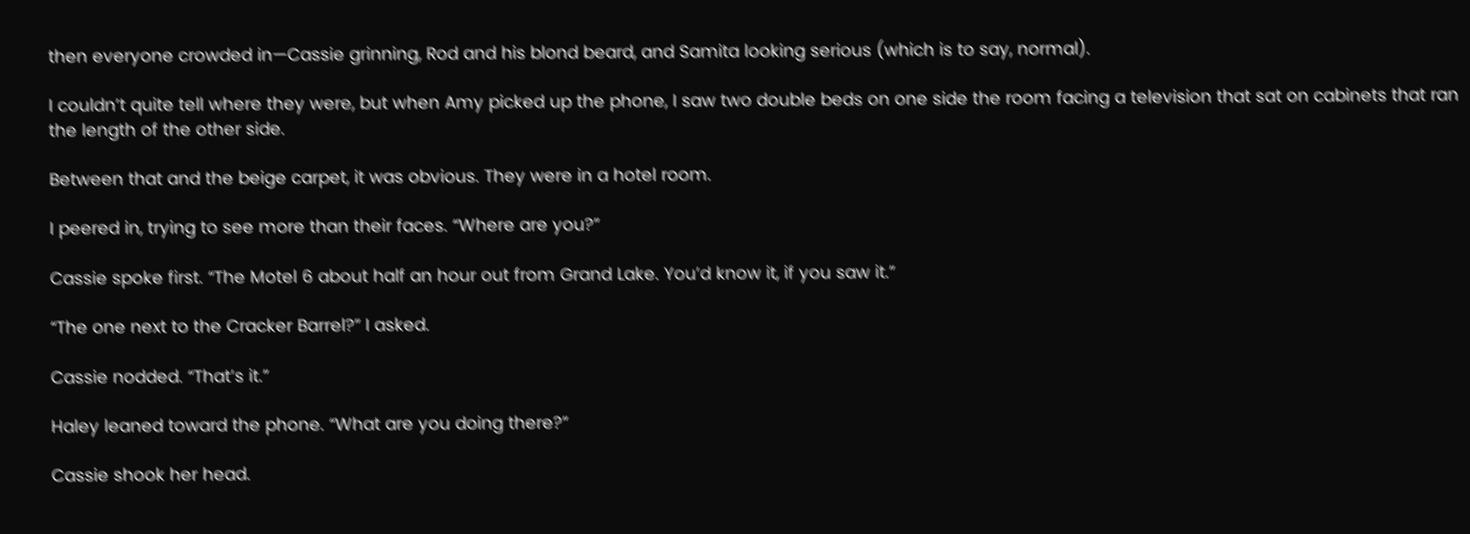then everyone crowded in—Cassie grinning, Rod and his blond beard, and Samita looking serious (which is to say, normal).

I couldn’t quite tell where they were, but when Amy picked up the phone, I saw two double beds on one side the room facing a television that sat on cabinets that ran the length of the other side.

Between that and the beige carpet, it was obvious. They were in a hotel room.

I peered in, trying to see more than their faces. “Where are you?”

Cassie spoke first. “The Motel 6 about half an hour out from Grand Lake. You’d know it, if you saw it.”

“The one next to the Cracker Barrel?” I asked.

Cassie nodded. “That’s it.”

Haley leaned toward the phone. “What are you doing there?”

Cassie shook her head.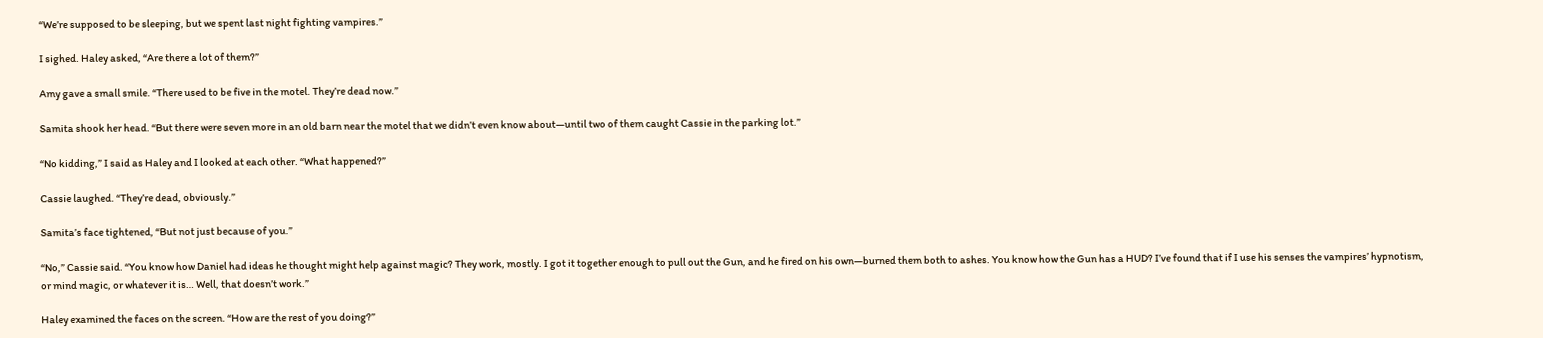“We’re supposed to be sleeping, but we spent last night fighting vampires.”

I sighed. Haley asked, “Are there a lot of them?”

Amy gave a small smile. “There used to be five in the motel. They’re dead now.”

Samita shook her head. “But there were seven more in an old barn near the motel that we didn’t even know about—until two of them caught Cassie in the parking lot.”

“No kidding,” I said as Haley and I looked at each other. “What happened?”

Cassie laughed. “They’re dead, obviously.”

Samita’s face tightened, “But not just because of you.”

“No,” Cassie said. “You know how Daniel had ideas he thought might help against magic? They work, mostly. I got it together enough to pull out the Gun, and he fired on his own—burned them both to ashes. You know how the Gun has a HUD? I’ve found that if I use his senses the vampires’ hypnotism, or mind magic, or whatever it is… Well, that doesn’t work.”

Haley examined the faces on the screen. “How are the rest of you doing?”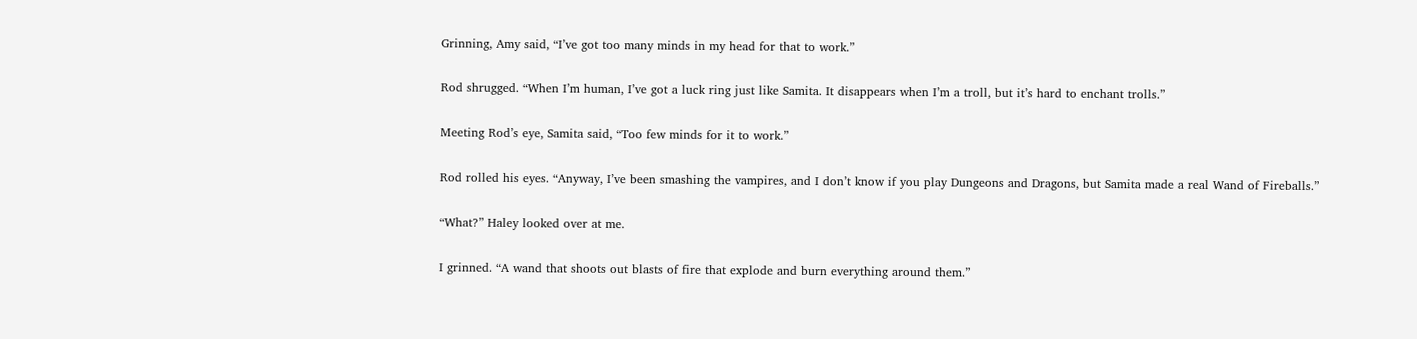Grinning, Amy said, “I’ve got too many minds in my head for that to work.”

Rod shrugged. “When I’m human, I’ve got a luck ring just like Samita. It disappears when I’m a troll, but it’s hard to enchant trolls.”

Meeting Rod’s eye, Samita said, “Too few minds for it to work.”

Rod rolled his eyes. “Anyway, I’ve been smashing the vampires, and I don’t know if you play Dungeons and Dragons, but Samita made a real Wand of Fireballs.”

“What?” Haley looked over at me.

I grinned. “A wand that shoots out blasts of fire that explode and burn everything around them.”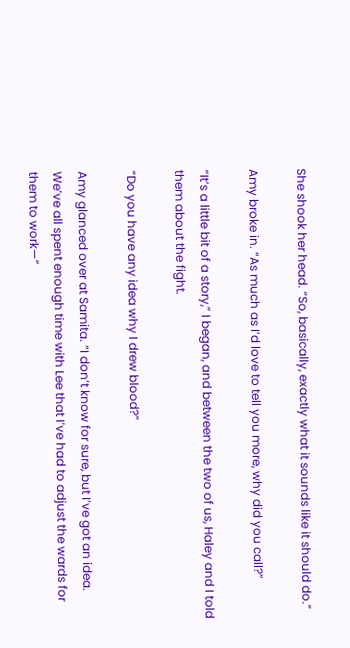She shook her head. “So, basically, exactly what it sounds like it should do.”

Amy broke in. “As much as I’d love to tell you more, why did you call?”

“It’s a little bit of a story,” I began, and between the two of us, Haley and I told them about the fight.

“Do you have any idea why I drew blood?”

Amy glanced over at Samita. “I don’t know for sure, but I’ve got an idea. We’ve all spent enough time with Lee that I’ve had to adjust the wards for them to work—”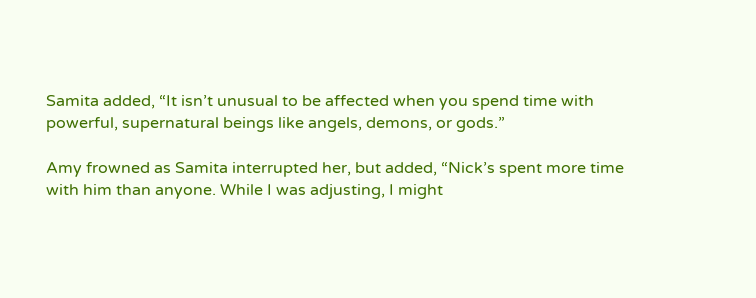Samita added, “It isn’t unusual to be affected when you spend time with powerful, supernatural beings like angels, demons, or gods.”

Amy frowned as Samita interrupted her, but added, “Nick’s spent more time with him than anyone. While I was adjusting, I might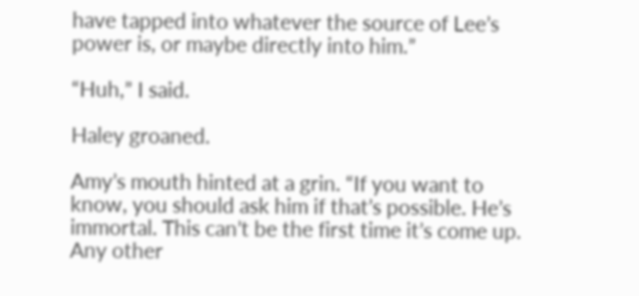have tapped into whatever the source of Lee’s power is, or maybe directly into him.”

“Huh,” I said.

Haley groaned.

Amy’s mouth hinted at a grin. “If you want to know, you should ask him if that’s possible. He’s immortal. This can’t be the first time it’s come up. Any other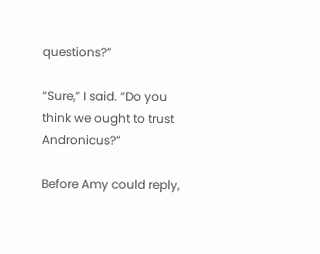questions?”

“Sure,” I said. “Do you think we ought to trust Andronicus?”

Before Amy could reply,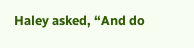Haley asked, “And do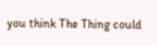you think The Thing could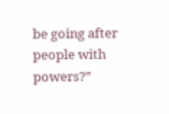be going after people with powers?”